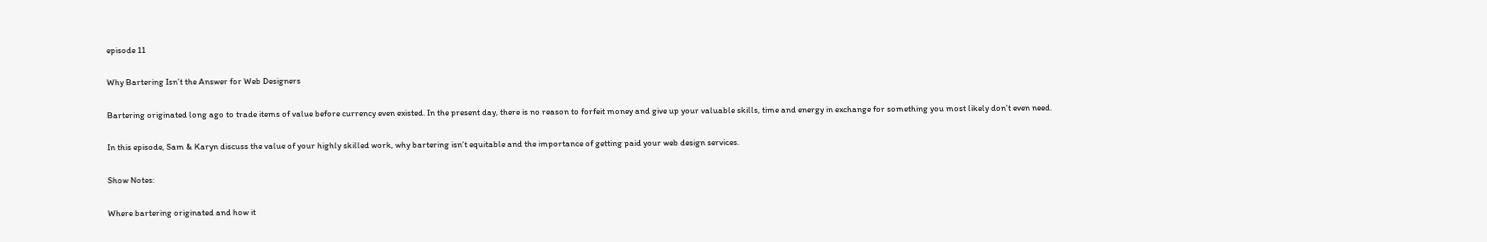episode 11

Why Bartering Isn’t the Answer for Web Designers

Bartering originated long ago to trade items of value before currency even existed. In the present day, there is no reason to forfeit money and give up your valuable skills, time and energy in exchange for something you most likely don’t even need.

In this episode, Sam & Karyn discuss the value of your highly skilled work, why bartering isn’t equitable and the importance of getting paid your web design services.

Show Notes:

Where bartering originated and how it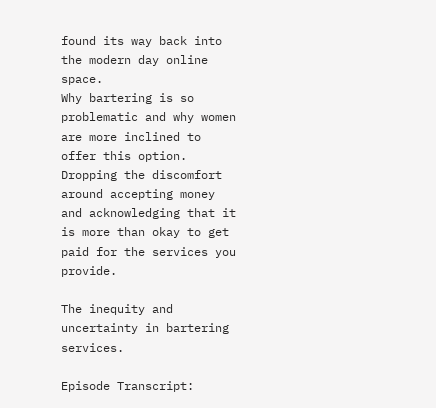found its way back into the modern day online space.
Why bartering is so problematic and why women are more inclined to offer this option.
Dropping the discomfort around accepting money and acknowledging that it is more than okay to get paid for the services you provide.

The inequity and uncertainty in bartering services.

Episode Transcript: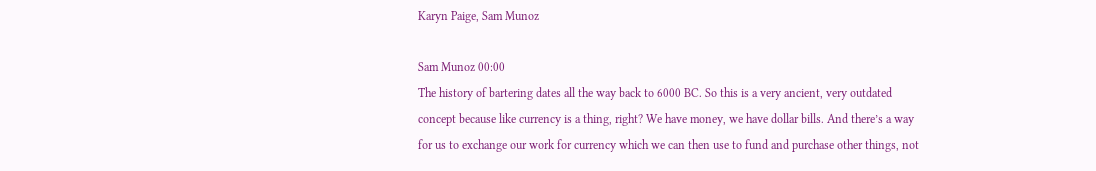Karyn Paige, Sam Munoz

Sam Munoz 00:00
The history of bartering dates all the way back to 6000 BC. So this is a very ancient, very outdated concept because like currency is a thing, right? We have money, we have dollar bills. And there’s a way for us to exchange our work for currency which we can then use to fund and purchase other things, not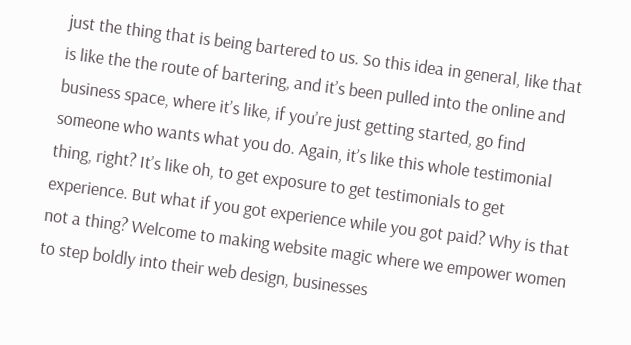just the thing that is being bartered to us. So this idea in general, like that is like the the route of bartering, and it’s been pulled into the online and business space, where it’s like, if you’re just getting started, go find someone who wants what you do. Again, it’s like this whole testimonial thing, right? It’s like oh, to get exposure to get testimonials to get experience. But what if you got experience while you got paid? Why is that not a thing? Welcome to making website magic where we empower women to step boldly into their web design, businesses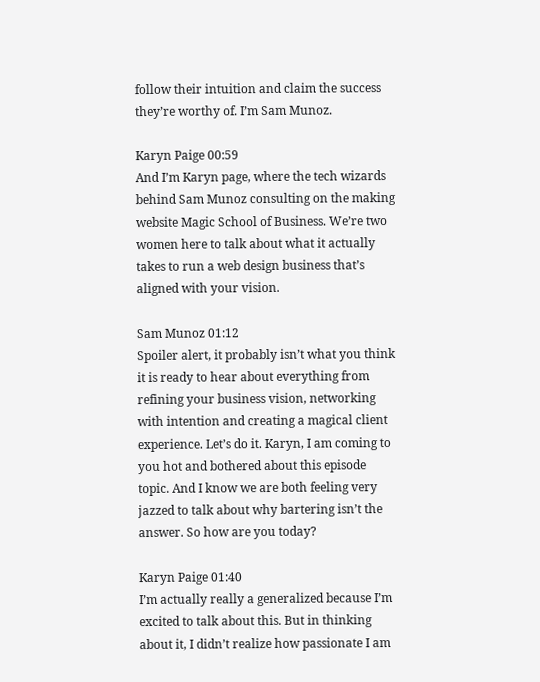follow their intuition and claim the success they’re worthy of. I’m Sam Munoz.

Karyn Paige 00:59
And I’m Karyn page, where the tech wizards behind Sam Munoz consulting on the making website Magic School of Business. We’re two women here to talk about what it actually takes to run a web design business that’s aligned with your vision.

Sam Munoz 01:12
Spoiler alert, it probably isn’t what you think it is ready to hear about everything from refining your business vision, networking with intention and creating a magical client experience. Let’s do it. Karyn, I am coming to you hot and bothered about this episode topic. And I know we are both feeling very jazzed to talk about why bartering isn’t the answer. So how are you today?

Karyn Paige 01:40
I’m actually really a generalized because I’m excited to talk about this. But in thinking about it, I didn’t realize how passionate I am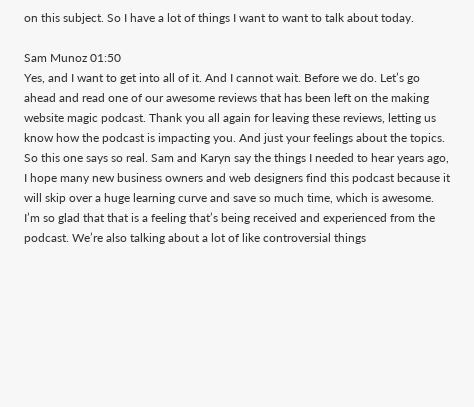on this subject. So I have a lot of things I want to want to talk about today.

Sam Munoz 01:50
Yes, and I want to get into all of it. And I cannot wait. Before we do. Let’s go ahead and read one of our awesome reviews that has been left on the making website magic podcast. Thank you all again for leaving these reviews, letting us know how the podcast is impacting you. And just your feelings about the topics. So this one says so real. Sam and Karyn say the things I needed to hear years ago, I hope many new business owners and web designers find this podcast because it will skip over a huge learning curve and save so much time, which is awesome. I’m so glad that that is a feeling that’s being received and experienced from the podcast. We’re also talking about a lot of like controversial things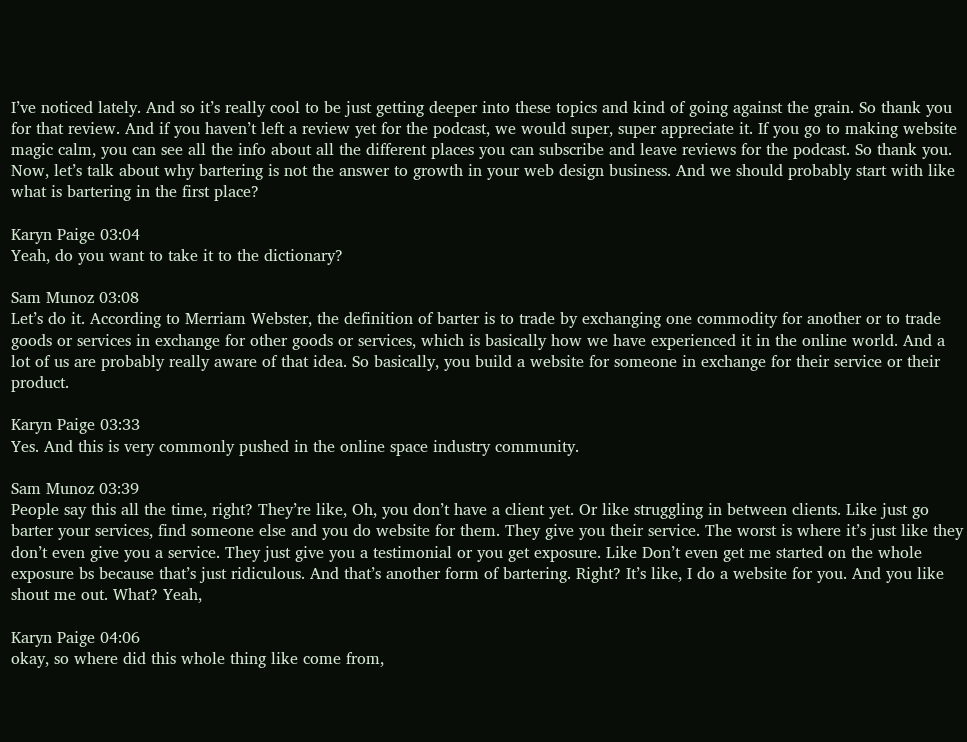I’ve noticed lately. And so it’s really cool to be just getting deeper into these topics and kind of going against the grain. So thank you for that review. And if you haven’t left a review yet for the podcast, we would super, super appreciate it. If you go to making website magic calm, you can see all the info about all the different places you can subscribe and leave reviews for the podcast. So thank you. Now, let’s talk about why bartering is not the answer to growth in your web design business. And we should probably start with like what is bartering in the first place?

Karyn Paige 03:04
Yeah, do you want to take it to the dictionary?

Sam Munoz 03:08
Let’s do it. According to Merriam Webster, the definition of barter is to trade by exchanging one commodity for another or to trade goods or services in exchange for other goods or services, which is basically how we have experienced it in the online world. And a lot of us are probably really aware of that idea. So basically, you build a website for someone in exchange for their service or their product.

Karyn Paige 03:33
Yes. And this is very commonly pushed in the online space industry community.

Sam Munoz 03:39
People say this all the time, right? They’re like, Oh, you don’t have a client yet. Or like struggling in between clients. Like just go barter your services, find someone else and you do website for them. They give you their service. The worst is where it’s just like they don’t even give you a service. They just give you a testimonial or you get exposure. Like Don’t even get me started on the whole exposure bs because that’s just ridiculous. And that’s another form of bartering. Right? It’s like, I do a website for you. And you like shout me out. What? Yeah,

Karyn Paige 04:06
okay, so where did this whole thing like come from,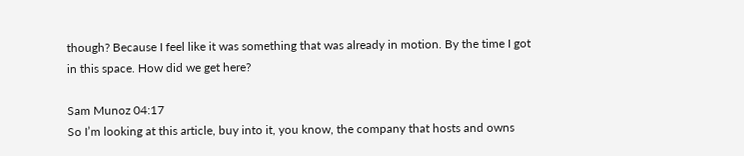though? Because I feel like it was something that was already in motion. By the time I got in this space. How did we get here?

Sam Munoz 04:17
So I’m looking at this article, buy into it, you know, the company that hosts and owns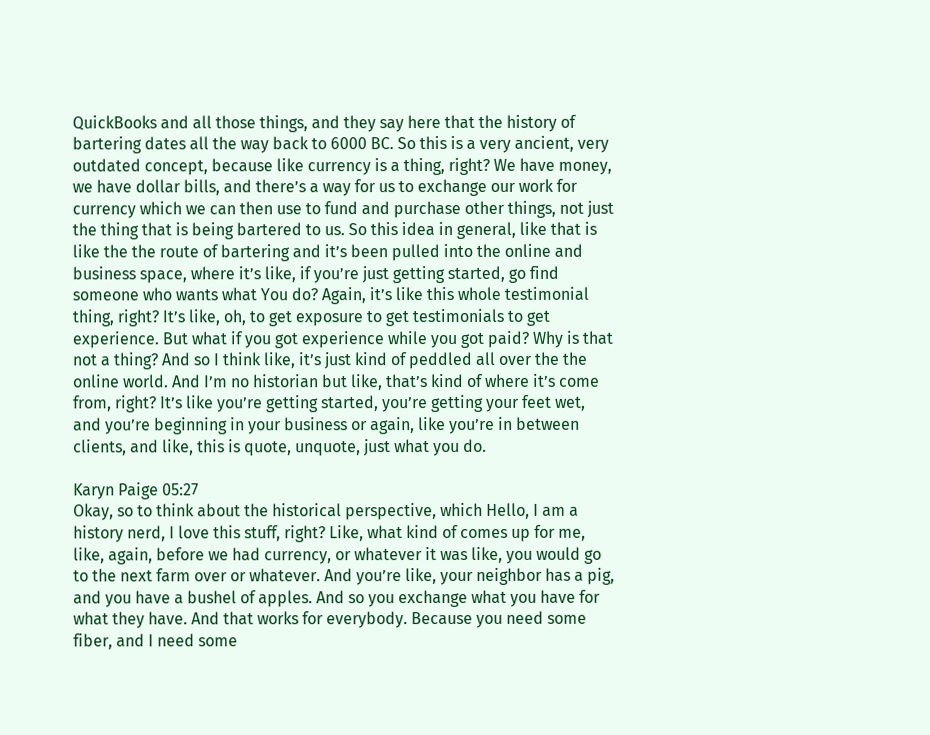QuickBooks and all those things, and they say here that the history of bartering dates all the way back to 6000 BC. So this is a very ancient, very outdated concept, because like currency is a thing, right? We have money, we have dollar bills, and there’s a way for us to exchange our work for currency which we can then use to fund and purchase other things, not just the thing that is being bartered to us. So this idea in general, like that is like the the route of bartering and it’s been pulled into the online and business space, where it’s like, if you’re just getting started, go find someone who wants what You do? Again, it’s like this whole testimonial thing, right? It’s like, oh, to get exposure to get testimonials to get experience. But what if you got experience while you got paid? Why is that not a thing? And so I think like, it’s just kind of peddled all over the the online world. And I’m no historian but like, that’s kind of where it’s come from, right? It’s like you’re getting started, you’re getting your feet wet, and you’re beginning in your business or again, like you’re in between clients, and like, this is quote, unquote, just what you do.

Karyn Paige 05:27
Okay, so to think about the historical perspective, which Hello, I am a history nerd, I love this stuff, right? Like, what kind of comes up for me, like, again, before we had currency, or whatever it was like, you would go to the next farm over or whatever. And you’re like, your neighbor has a pig, and you have a bushel of apples. And so you exchange what you have for what they have. And that works for everybody. Because you need some fiber, and I need some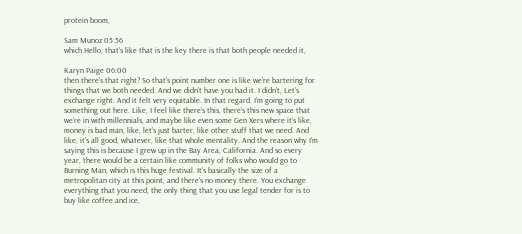protein boom,

Sam Munoz 05:56
which Hello, that’s like that is the key there is that both people needed it,

Karyn Paige 06:00
then there’s that right? So that’s point number one is like we’re bartering for things that we both needed. And we didn’t have you had it. I didn’t, Let’s exchange right. And it felt very equitable. In that regard. I’m going to put something out here. Like, I feel like there’s this, there’s this new space that we’re in with millennials, and maybe like even some Gen Xers where it’s like, money is bad man, like, let’s just barter, like other stuff that we need. And like, it’s all good, whatever, like that whole mentality. And the reason why I’m saying this is because I grew up in the Bay Area, California. And so every year, there would be a certain like community of folks who would go to Burning Man, which is this huge festival. It’s basically the size of a metropolitan city at this point, and there’s no money there. You exchange everything that you need, the only thing that you use legal tender for is to buy like coffee and ice,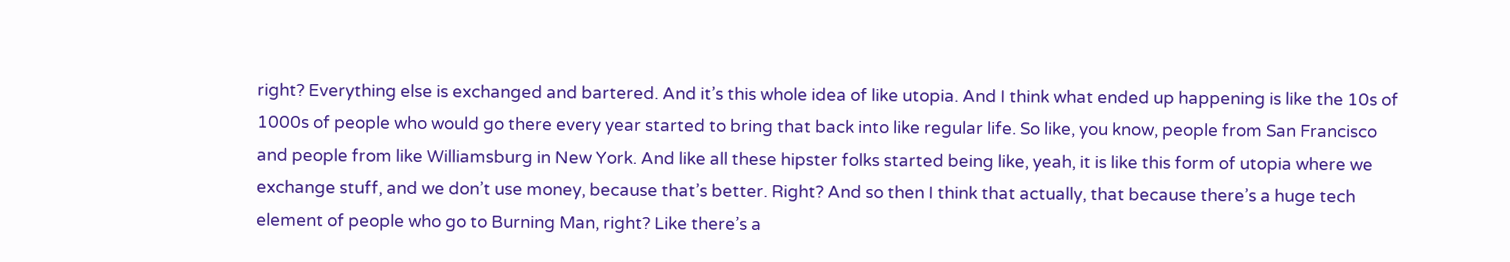right? Everything else is exchanged and bartered. And it’s this whole idea of like utopia. And I think what ended up happening is like the 10s of 1000s of people who would go there every year started to bring that back into like regular life. So like, you know, people from San Francisco and people from like Williamsburg in New York. And like all these hipster folks started being like, yeah, it is like this form of utopia where we exchange stuff, and we don’t use money, because that’s better. Right? And so then I think that actually, that because there’s a huge tech element of people who go to Burning Man, right? Like there’s a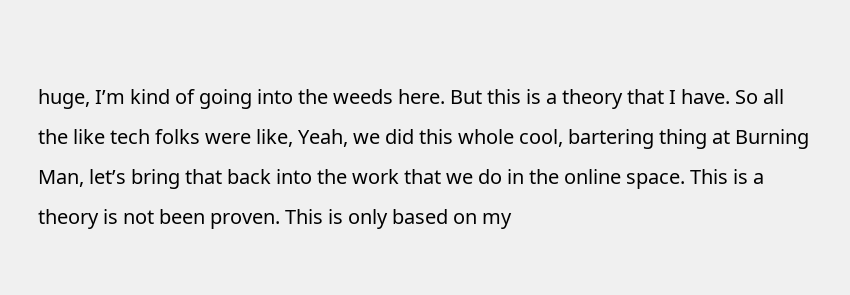huge, I’m kind of going into the weeds here. But this is a theory that I have. So all the like tech folks were like, Yeah, we did this whole cool, bartering thing at Burning Man, let’s bring that back into the work that we do in the online space. This is a theory is not been proven. This is only based on my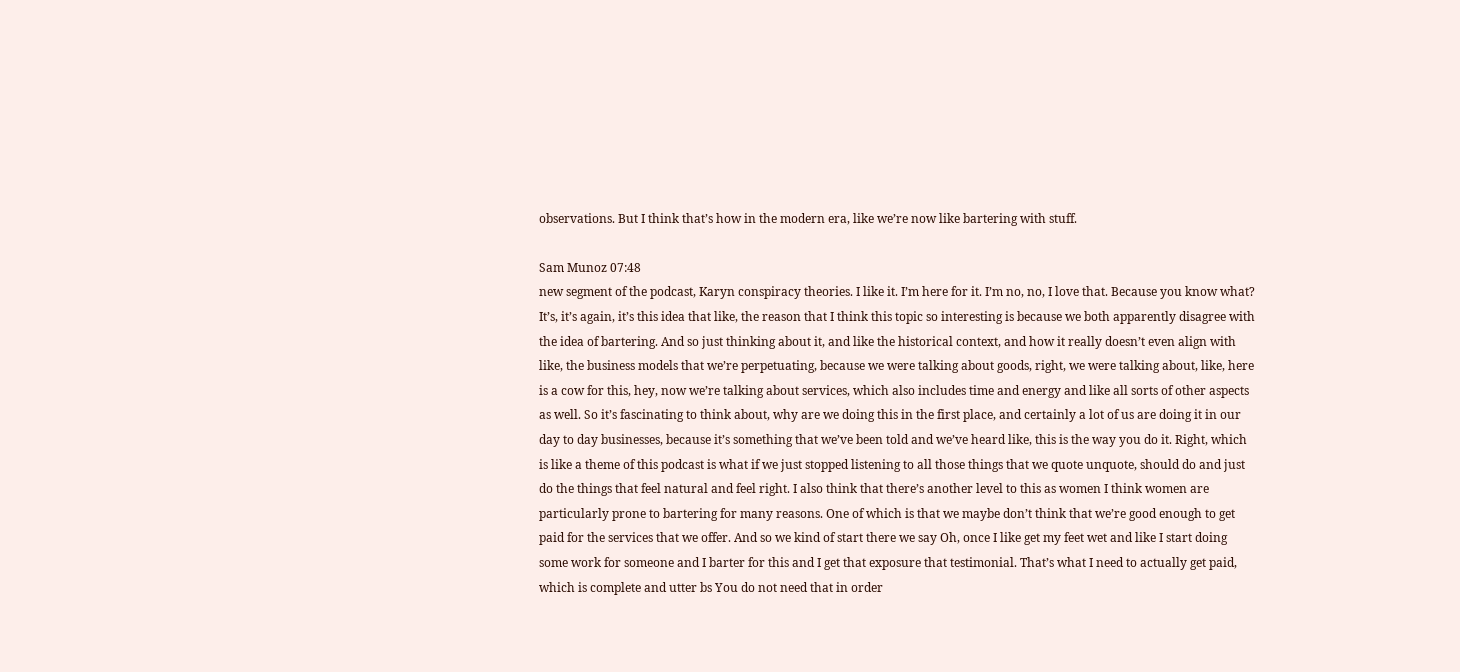observations. But I think that’s how in the modern era, like we’re now like bartering with stuff.

Sam Munoz 07:48
new segment of the podcast, Karyn conspiracy theories. I like it. I’m here for it. I’m no, no, I love that. Because you know what? It’s, it’s again, it’s this idea that like, the reason that I think this topic so interesting is because we both apparently disagree with the idea of bartering. And so just thinking about it, and like the historical context, and how it really doesn’t even align with like, the business models that we’re perpetuating, because we were talking about goods, right, we were talking about, like, here is a cow for this, hey, now we’re talking about services, which also includes time and energy and like all sorts of other aspects as well. So it’s fascinating to think about, why are we doing this in the first place, and certainly a lot of us are doing it in our day to day businesses, because it’s something that we’ve been told and we’ve heard like, this is the way you do it. Right, which is like a theme of this podcast is what if we just stopped listening to all those things that we quote unquote, should do and just do the things that feel natural and feel right. I also think that there’s another level to this as women I think women are particularly prone to bartering for many reasons. One of which is that we maybe don’t think that we’re good enough to get paid for the services that we offer. And so we kind of start there we say Oh, once I like get my feet wet and like I start doing some work for someone and I barter for this and I get that exposure that testimonial. That’s what I need to actually get paid, which is complete and utter bs You do not need that in order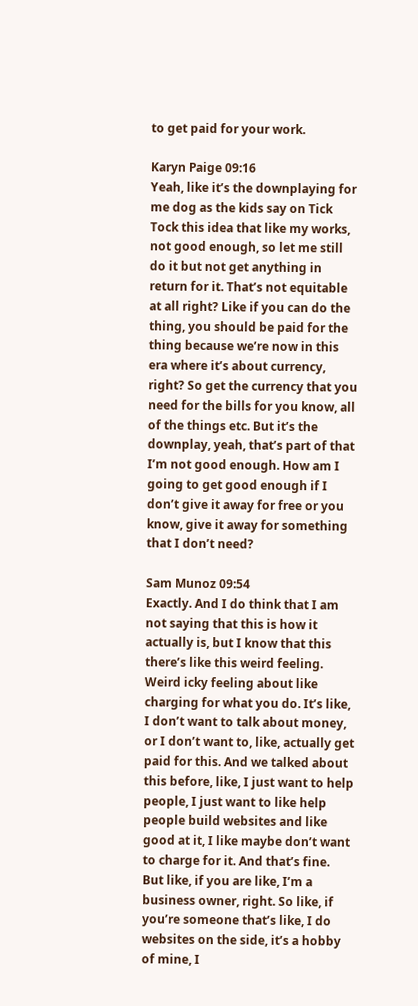to get paid for your work.

Karyn Paige 09:16
Yeah, like it’s the downplaying for me dog as the kids say on Tick Tock this idea that like my works, not good enough, so let me still do it but not get anything in return for it. That’s not equitable at all right? Like if you can do the thing, you should be paid for the thing because we’re now in this era where it’s about currency, right? So get the currency that you need for the bills for you know, all of the things etc. But it’s the downplay, yeah, that’s part of that I’m not good enough. How am I going to get good enough if I don’t give it away for free or you know, give it away for something that I don’t need?

Sam Munoz 09:54
Exactly. And I do think that I am not saying that this is how it actually is, but I know that this there’s like this weird feeling. Weird icky feeling about like charging for what you do. It’s like, I don’t want to talk about money, or I don’t want to, like, actually get paid for this. And we talked about this before, like, I just want to help people, I just want to like help people build websites and like good at it, I like maybe don’t want to charge for it. And that’s fine. But like, if you are like, I’m a business owner, right. So like, if you’re someone that’s like, I do websites on the side, it’s a hobby of mine, I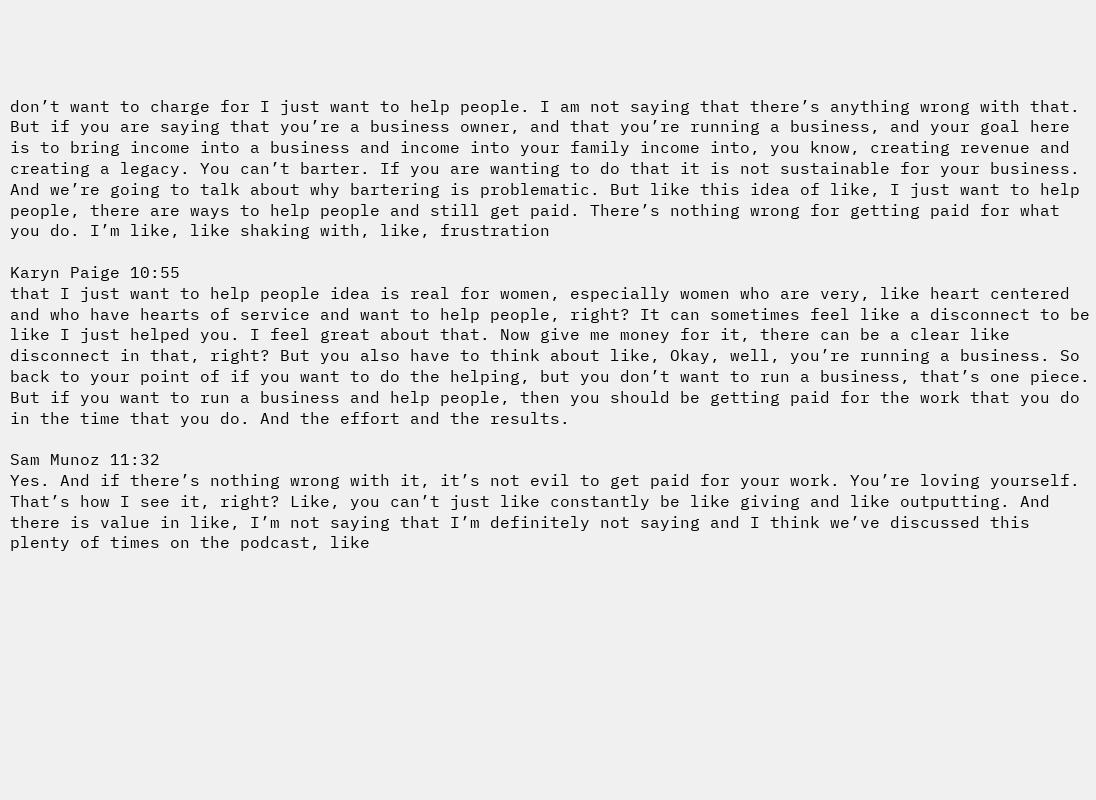don’t want to charge for I just want to help people. I am not saying that there’s anything wrong with that. But if you are saying that you’re a business owner, and that you’re running a business, and your goal here is to bring income into a business and income into your family income into, you know, creating revenue and creating a legacy. You can’t barter. If you are wanting to do that it is not sustainable for your business. And we’re going to talk about why bartering is problematic. But like this idea of like, I just want to help people, there are ways to help people and still get paid. There’s nothing wrong for getting paid for what you do. I’m like, like shaking with, like, frustration

Karyn Paige 10:55
that I just want to help people idea is real for women, especially women who are very, like heart centered and who have hearts of service and want to help people, right? It can sometimes feel like a disconnect to be like I just helped you. I feel great about that. Now give me money for it, there can be a clear like disconnect in that, right? But you also have to think about like, Okay, well, you’re running a business. So back to your point of if you want to do the helping, but you don’t want to run a business, that’s one piece. But if you want to run a business and help people, then you should be getting paid for the work that you do in the time that you do. And the effort and the results.

Sam Munoz 11:32
Yes. And if there’s nothing wrong with it, it’s not evil to get paid for your work. You’re loving yourself. That’s how I see it, right? Like, you can’t just like constantly be like giving and like outputting. And there is value in like, I’m not saying that I’m definitely not saying and I think we’ve discussed this plenty of times on the podcast, like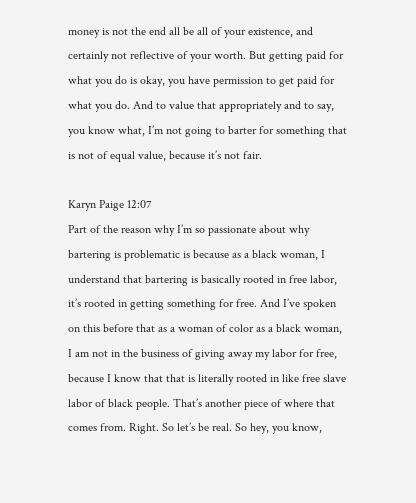money is not the end all be all of your existence, and certainly not reflective of your worth. But getting paid for what you do is okay, you have permission to get paid for what you do. And to value that appropriately and to say, you know what, I’m not going to barter for something that is not of equal value, because it’s not fair.

Karyn Paige 12:07
Part of the reason why I’m so passionate about why bartering is problematic is because as a black woman, I understand that bartering is basically rooted in free labor, it’s rooted in getting something for free. And I’ve spoken on this before that as a woman of color as a black woman, I am not in the business of giving away my labor for free, because I know that that is literally rooted in like free slave labor of black people. That’s another piece of where that comes from. Right. So let’s be real. So hey, you know,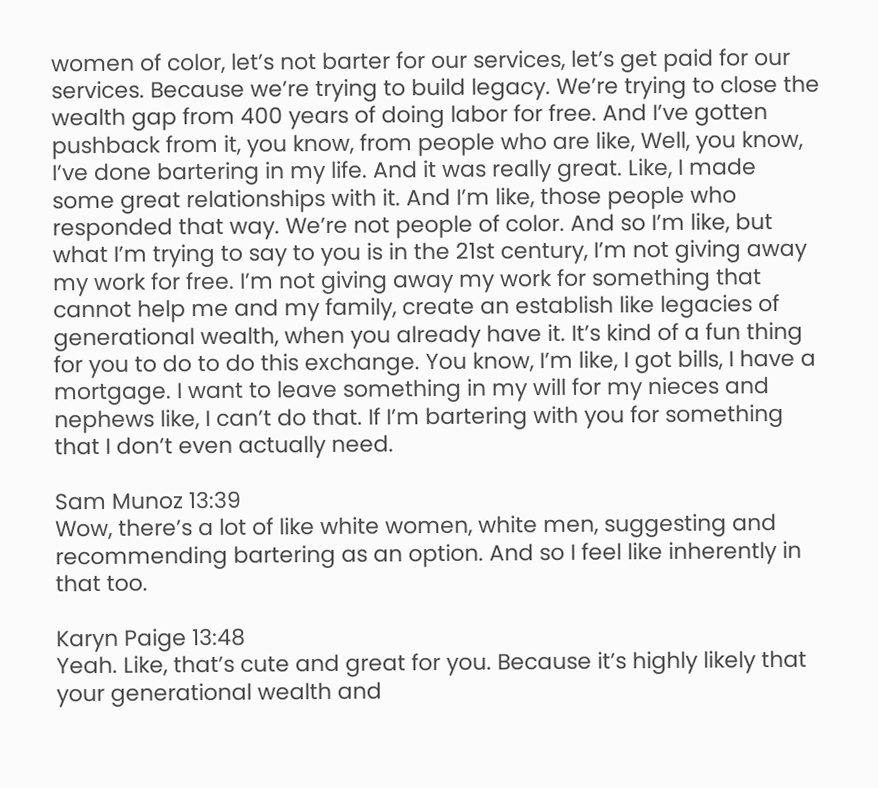women of color, let’s not barter for our services, let’s get paid for our services. Because we’re trying to build legacy. We’re trying to close the wealth gap from 400 years of doing labor for free. And I’ve gotten pushback from it, you know, from people who are like, Well, you know, I’ve done bartering in my life. And it was really great. Like, I made some great relationships with it. And I’m like, those people who responded that way. We’re not people of color. And so I’m like, but what I’m trying to say to you is in the 21st century, I’m not giving away my work for free. I’m not giving away my work for something that cannot help me and my family, create an establish like legacies of generational wealth, when you already have it. It’s kind of a fun thing for you to do to do this exchange. You know, I’m like, I got bills, I have a mortgage. I want to leave something in my will for my nieces and nephews like, I can’t do that. If I’m bartering with you for something that I don’t even actually need.

Sam Munoz 13:39
Wow, there’s a lot of like white women, white men, suggesting and recommending bartering as an option. And so I feel like inherently in that too.

Karyn Paige 13:48
Yeah. Like, that’s cute and great for you. Because it’s highly likely that your generational wealth and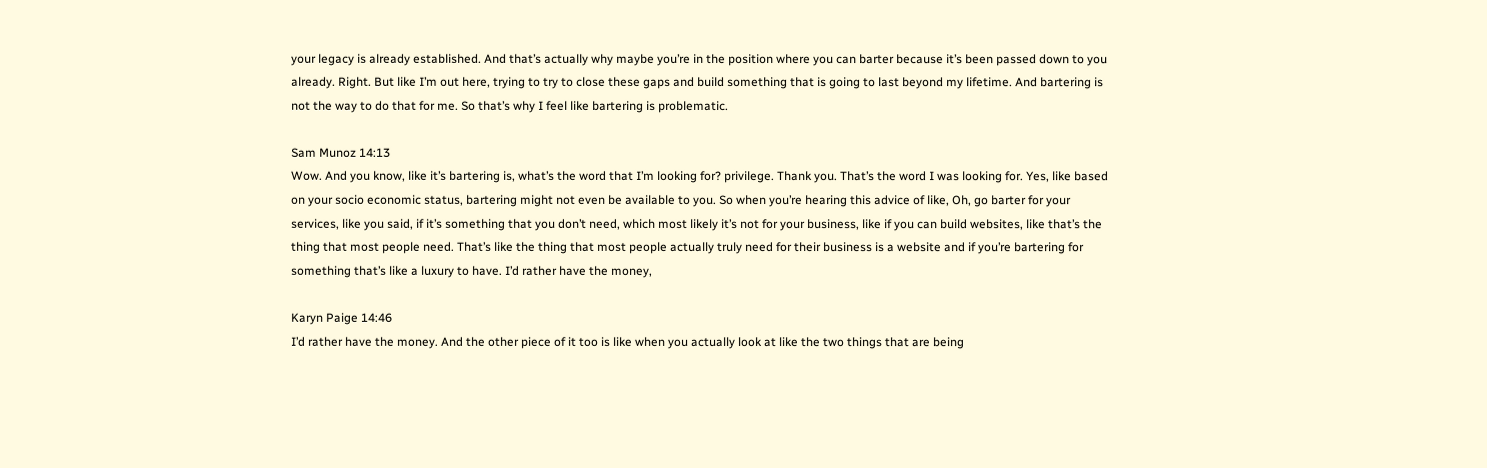your legacy is already established. And that’s actually why maybe you’re in the position where you can barter because it’s been passed down to you already. Right. But like I’m out here, trying to try to close these gaps and build something that is going to last beyond my lifetime. And bartering is not the way to do that for me. So that’s why I feel like bartering is problematic.

Sam Munoz 14:13
Wow. And you know, like it’s bartering is, what’s the word that I’m looking for? privilege. Thank you. That’s the word I was looking for. Yes, like based on your socio economic status, bartering might not even be available to you. So when you’re hearing this advice of like, Oh, go barter for your services, like you said, if it’s something that you don’t need, which most likely it’s not for your business, like if you can build websites, like that’s the thing that most people need. That’s like the thing that most people actually truly need for their business is a website and if you’re bartering for something that’s like a luxury to have. I’d rather have the money,

Karyn Paige 14:46
I’d rather have the money. And the other piece of it too is like when you actually look at like the two things that are being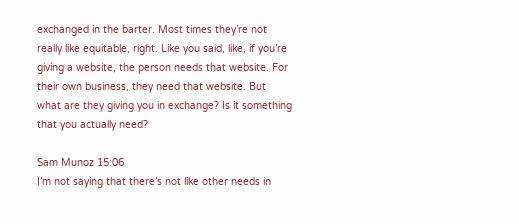exchanged in the barter. Most times they’re not really like equitable, right. Like you said, like, if you’re giving a website, the person needs that website. For their own business, they need that website. But what are they giving you in exchange? Is it something that you actually need?

Sam Munoz 15:06
I’m not saying that there’s not like other needs in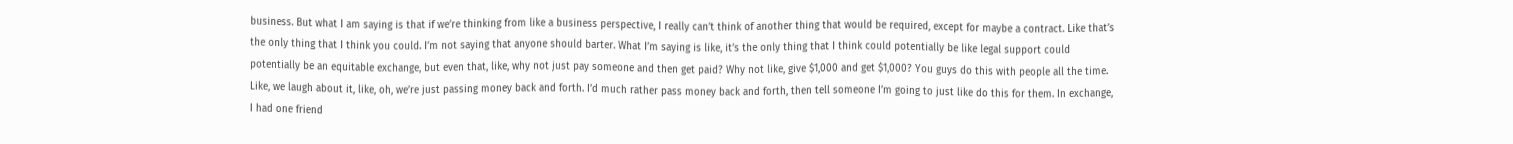business. But what I am saying is that if we’re thinking from like a business perspective, I really can’t think of another thing that would be required, except for maybe a contract. Like that’s the only thing that I think you could. I’m not saying that anyone should barter. What I’m saying is like, it’s the only thing that I think could potentially be like legal support could potentially be an equitable exchange, but even that, like, why not just pay someone and then get paid? Why not like, give $1,000 and get $1,000? You guys do this with people all the time. Like, we laugh about it, like, oh, we’re just passing money back and forth. I’d much rather pass money back and forth, then tell someone I’m going to just like do this for them. In exchange, I had one friend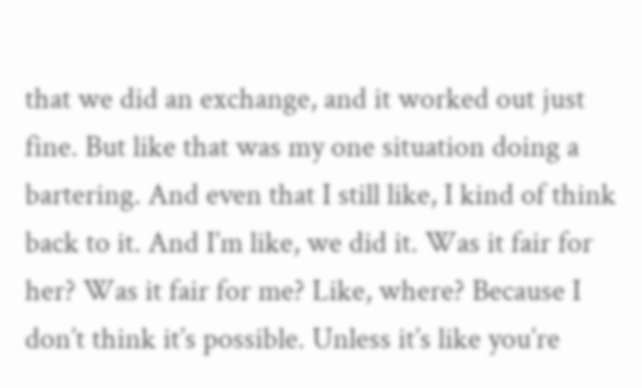that we did an exchange, and it worked out just fine. But like that was my one situation doing a bartering. And even that I still like, I kind of think back to it. And I’m like, we did it. Was it fair for her? Was it fair for me? Like, where? Because I don’t think it’s possible. Unless it’s like you’re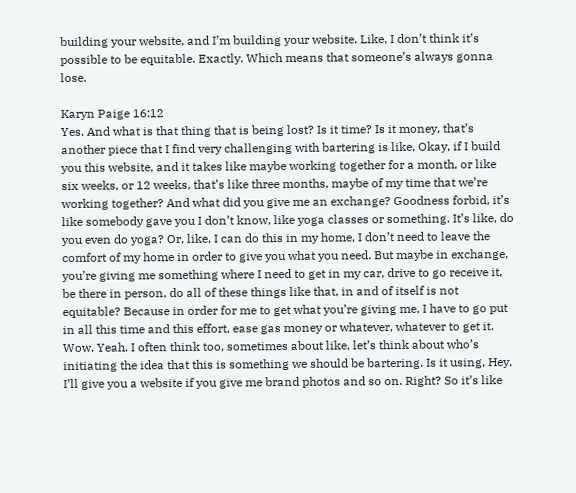building your website, and I’m building your website. Like, I don’t think it’s possible to be equitable. Exactly. Which means that someone’s always gonna lose.

Karyn Paige 16:12
Yes. And what is that thing that is being lost? Is it time? Is it money, that’s another piece that I find very challenging with bartering is like, Okay, if I build you this website, and it takes like maybe working together for a month, or like six weeks, or 12 weeks, that’s like three months, maybe of my time that we’re working together? And what did you give me an exchange? Goodness forbid, it’s like somebody gave you I don’t know, like yoga classes or something. It’s like, do you even do yoga? Or, like, I can do this in my home, I don’t need to leave the comfort of my home in order to give you what you need. But maybe in exchange, you’re giving me something where I need to get in my car, drive to go receive it, be there in person, do all of these things like that, in and of itself is not equitable? Because in order for me to get what you’re giving me, I have to go put in all this time and this effort, ease gas money or whatever, whatever to get it. Wow. Yeah. I often think too, sometimes about like, let’s think about who’s initiating the idea that this is something we should be bartering. Is it using, Hey, I’ll give you a website if you give me brand photos and so on. Right? So it’s like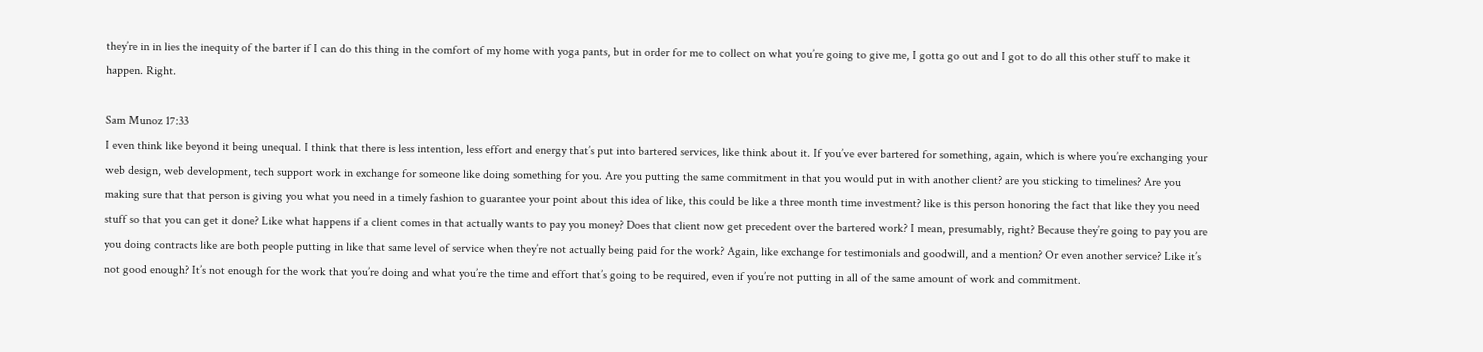they’re in in lies the inequity of the barter if I can do this thing in the comfort of my home with yoga pants, but in order for me to collect on what you’re going to give me, I gotta go out and I got to do all this other stuff to make it happen. Right.

Sam Munoz 17:33
I even think like beyond it being unequal. I think that there is less intention, less effort and energy that’s put into bartered services, like think about it. If you’ve ever bartered for something, again, which is where you’re exchanging your web design, web development, tech support work in exchange for someone like doing something for you. Are you putting the same commitment in that you would put in with another client? are you sticking to timelines? Are you making sure that that person is giving you what you need in a timely fashion to guarantee your point about this idea of like, this could be like a three month time investment? like is this person honoring the fact that like they you need stuff so that you can get it done? Like what happens if a client comes in that actually wants to pay you money? Does that client now get precedent over the bartered work? I mean, presumably, right? Because they’re going to pay you are you doing contracts like are both people putting in like that same level of service when they’re not actually being paid for the work? Again, like exchange for testimonials and goodwill, and a mention? Or even another service? Like it’s not good enough? It’s not enough for the work that you’re doing and what you’re the time and effort that’s going to be required, even if you’re not putting in all of the same amount of work and commitment.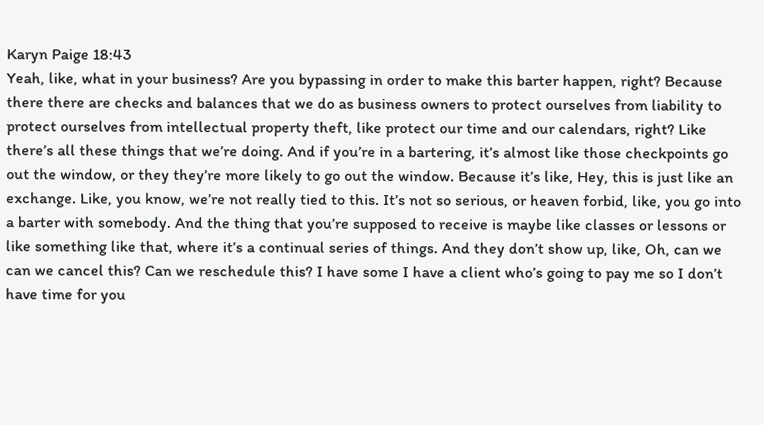Karyn Paige 18:43
Yeah, like, what in your business? Are you bypassing in order to make this barter happen, right? Because there there are checks and balances that we do as business owners to protect ourselves from liability to protect ourselves from intellectual property theft, like protect our time and our calendars, right? Like there’s all these things that we’re doing. And if you’re in a bartering, it’s almost like those checkpoints go out the window, or they they’re more likely to go out the window. Because it’s like, Hey, this is just like an exchange. Like, you know, we’re not really tied to this. It’s not so serious, or heaven forbid, like, you go into a barter with somebody. And the thing that you’re supposed to receive is maybe like classes or lessons or like something like that, where it’s a continual series of things. And they don’t show up, like, Oh, can we can we cancel this? Can we reschedule this? I have some I have a client who’s going to pay me so I don’t have time for you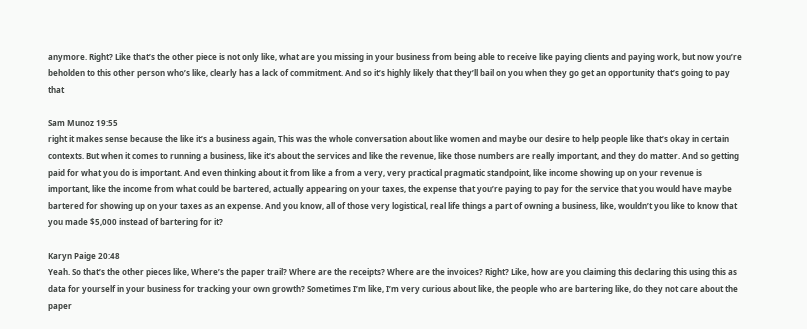anymore. Right? Like that’s the other piece is not only like, what are you missing in your business from being able to receive like paying clients and paying work, but now you’re beholden to this other person who’s like, clearly has a lack of commitment. And so it’s highly likely that they’ll bail on you when they go get an opportunity that’s going to pay that

Sam Munoz 19:55
right it makes sense because the like it’s a business again, This was the whole conversation about like women and maybe our desire to help people like that’s okay in certain contexts. But when it comes to running a business, like it’s about the services and like the revenue, like those numbers are really important, and they do matter. And so getting paid for what you do is important. And even thinking about it from like a from a very, very practical pragmatic standpoint, like income showing up on your revenue is important, like the income from what could be bartered, actually appearing on your taxes, the expense that you’re paying to pay for the service that you would have maybe bartered for showing up on your taxes as an expense. And you know, all of those very logistical, real life things a part of owning a business, like, wouldn’t you like to know that you made $5,000 instead of bartering for it?

Karyn Paige 20:48
Yeah. So that’s the other pieces like, Where’s the paper trail? Where are the receipts? Where are the invoices? Right? Like, how are you claiming this declaring this using this as data for yourself in your business for tracking your own growth? Sometimes I’m like, I’m very curious about like, the people who are bartering like, do they not care about the paper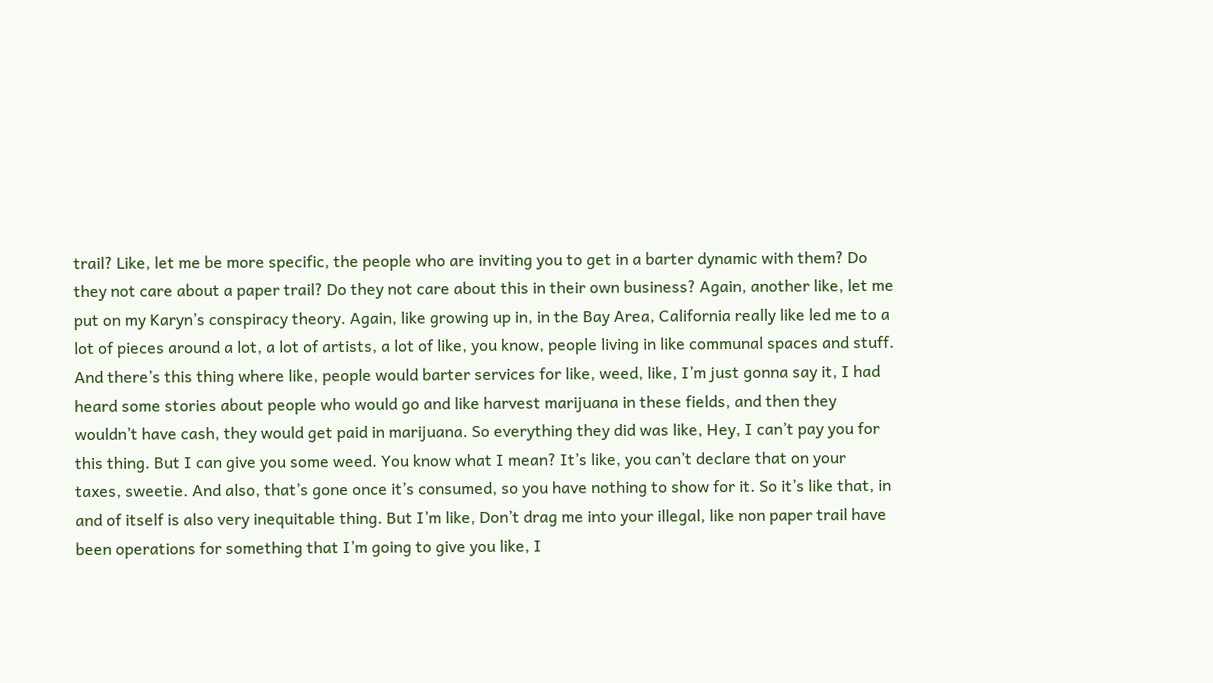trail? Like, let me be more specific, the people who are inviting you to get in a barter dynamic with them? Do they not care about a paper trail? Do they not care about this in their own business? Again, another like, let me put on my Karyn’s conspiracy theory. Again, like growing up in, in the Bay Area, California really like led me to a lot of pieces around a lot, a lot of artists, a lot of like, you know, people living in like communal spaces and stuff. And there’s this thing where like, people would barter services for like, weed, like, I’m just gonna say it, I had heard some stories about people who would go and like harvest marijuana in these fields, and then they wouldn’t have cash, they would get paid in marijuana. So everything they did was like, Hey, I can’t pay you for this thing. But I can give you some weed. You know what I mean? It’s like, you can’t declare that on your taxes, sweetie. And also, that’s gone once it’s consumed, so you have nothing to show for it. So it’s like that, in and of itself is also very inequitable thing. But I’m like, Don’t drag me into your illegal, like non paper trail have been operations for something that I’m going to give you like, I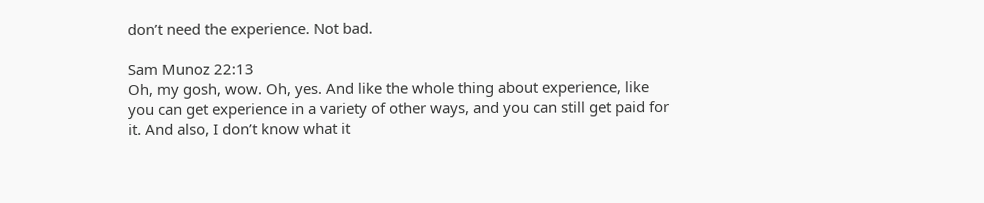don’t need the experience. Not bad.

Sam Munoz 22:13
Oh, my gosh, wow. Oh, yes. And like the whole thing about experience, like you can get experience in a variety of other ways, and you can still get paid for it. And also, I don’t know what it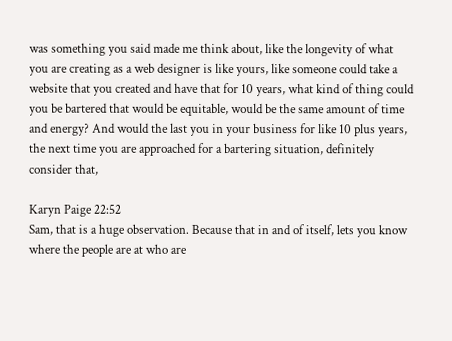was something you said made me think about, like the longevity of what you are creating as a web designer is like yours, like someone could take a website that you created and have that for 10 years, what kind of thing could you be bartered that would be equitable, would be the same amount of time and energy? And would the last you in your business for like 10 plus years, the next time you are approached for a bartering situation, definitely consider that,

Karyn Paige 22:52
Sam, that is a huge observation. Because that in and of itself, lets you know where the people are at who are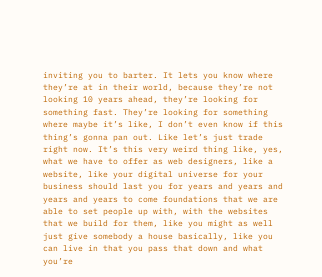inviting you to barter. It lets you know where they’re at in their world, because they’re not looking 10 years ahead, they’re looking for something fast. They’re looking for something where maybe it’s like, I don’t even know if this thing’s gonna pan out. Like let’s just trade right now. It’s this very weird thing like, yes, what we have to offer as web designers, like a website, like your digital universe for your business should last you for years and years and years and years to come foundations that we are able to set people up with, with the websites that we build for them, like you might as well just give somebody a house basically, like you can live in that you pass that down and what you’re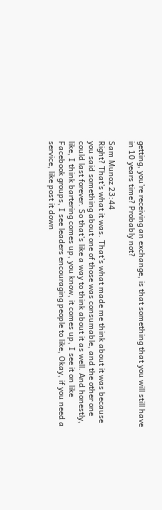getting, you’re receiving an exchange, is that something that you will still have in 10 years time? Probably not?

Sam Munoz 23:44
Right? That’s what it was. That’s what made me think about it was because you said something about one of those was consumable, and the other one could last forever. So that’s like a way to think about it as well. And honestly, like, I think bartering comes up, you know, it comes up, I see it on like Facebook groups, I see leaders encouraging people to like, Okay, if you need a service, like post it down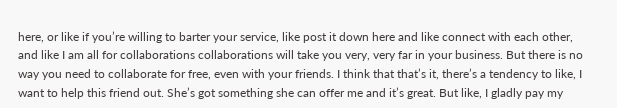here, or like if you’re willing to barter your service, like post it down here and like connect with each other, and like I am all for collaborations collaborations will take you very, very far in your business. But there is no way you need to collaborate for free, even with your friends. I think that that’s it, there’s a tendency to like, I want to help this friend out. She’s got something she can offer me and it’s great. But like, I gladly pay my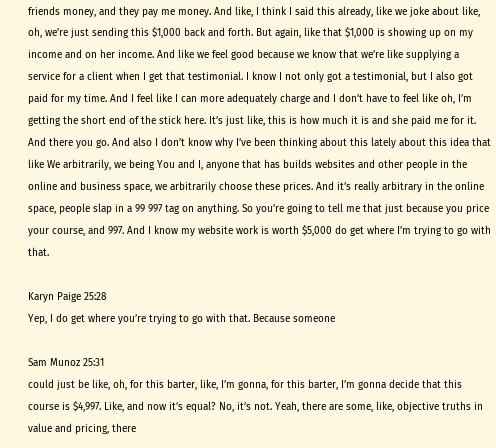friends money, and they pay me money. And like, I think I said this already, like we joke about like, oh, we’re just sending this $1,000 back and forth. But again, like that $1,000 is showing up on my income and on her income. And like we feel good because we know that we’re like supplying a service for a client when I get that testimonial. I know I not only got a testimonial, but I also got paid for my time. And I feel like I can more adequately charge and I don’t have to feel like oh, I’m getting the short end of the stick here. It’s just like, this is how much it is and she paid me for it. And there you go. And also I don’t know why I’ve been thinking about this lately about this idea that like We arbitrarily, we being You and I, anyone that has builds websites and other people in the online and business space, we arbitrarily choose these prices. And it’s really arbitrary in the online space, people slap in a 99 997 tag on anything. So you’re going to tell me that just because you price your course, and 997. And I know my website work is worth $5,000 do get where I’m trying to go with that.

Karyn Paige 25:28
Yep, I do get where you’re trying to go with that. Because someone

Sam Munoz 25:31
could just be like, oh, for this barter, like, I’m gonna, for this barter, I’m gonna decide that this course is $4,997. Like, and now it’s equal? No, it’s not. Yeah, there are some, like, objective truths in value and pricing, there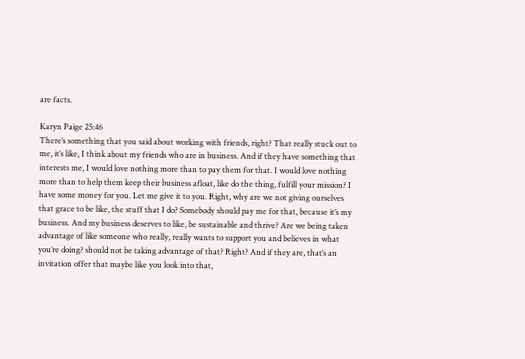are facts.

Karyn Paige 25:46
There’s something that you said about working with friends, right? That really stuck out to me, it’s like, I think about my friends who are in business. And if they have something that interests me, I would love nothing more than to pay them for that. I would love nothing more than to help them keep their business afloat, like do the thing, fulfill your mission? I have some money for you. Let me give it to you. Right, why are we not giving ourselves that grace to be like, the stuff that I do? Somebody should pay me for that, because it’s my business. And my business deserves to like, be sustainable and thrive? Are we being taken advantage of like someone who really, really wants to support you and believes in what you’re doing? should not be taking advantage of that? Right? And if they are, that’s an invitation offer that maybe like you look into that,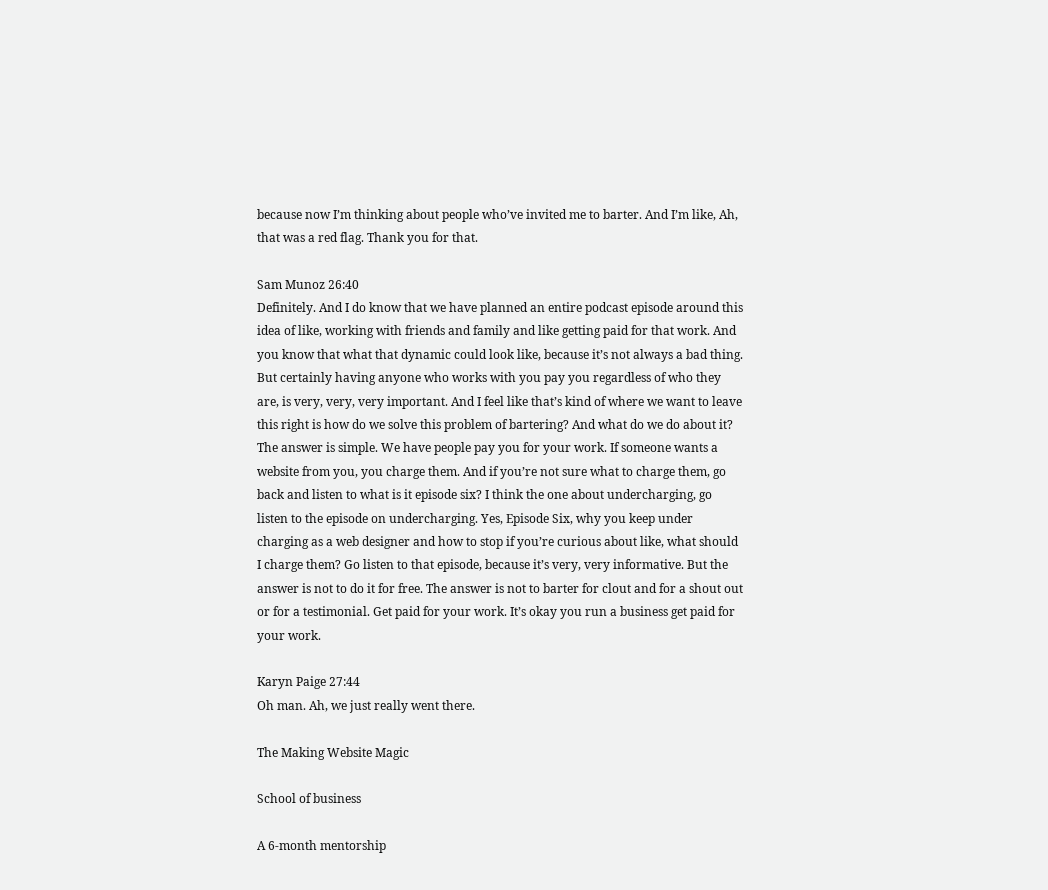because now I’m thinking about people who’ve invited me to barter. And I’m like, Ah, that was a red flag. Thank you for that.

Sam Munoz 26:40
Definitely. And I do know that we have planned an entire podcast episode around this idea of like, working with friends and family and like getting paid for that work. And you know that what that dynamic could look like, because it’s not always a bad thing. But certainly having anyone who works with you pay you regardless of who they are, is very, very, very important. And I feel like that’s kind of where we want to leave this right is how do we solve this problem of bartering? And what do we do about it? The answer is simple. We have people pay you for your work. If someone wants a website from you, you charge them. And if you’re not sure what to charge them, go back and listen to what is it episode six? I think the one about undercharging, go listen to the episode on undercharging. Yes, Episode Six, why you keep under charging as a web designer and how to stop if you’re curious about like, what should I charge them? Go listen to that episode, because it’s very, very informative. But the answer is not to do it for free. The answer is not to barter for clout and for a shout out or for a testimonial. Get paid for your work. It’s okay you run a business get paid for your work.

Karyn Paige 27:44
Oh man. Ah, we just really went there.

The Making Website Magic

School of business

A 6-month mentorship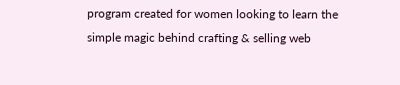program created for women looking to learn the simple magic behind crafting & selling web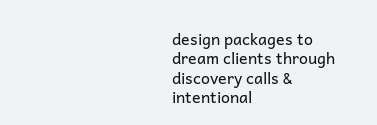design packages to dream clients through discovery calls & intentional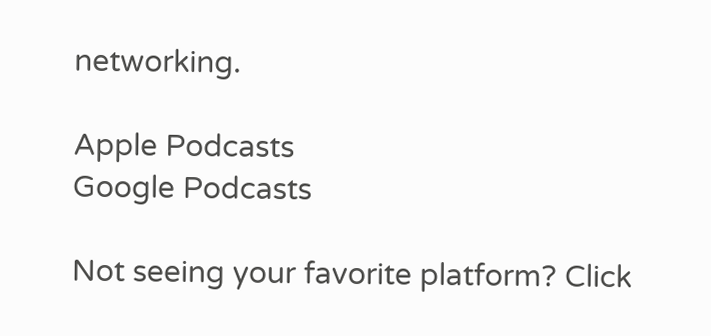networking.

Apple Podcasts
Google Podcasts

Not seeing your favorite platform? Click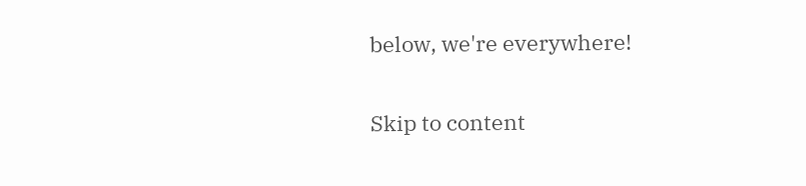below, we're everywhere!

Skip to content